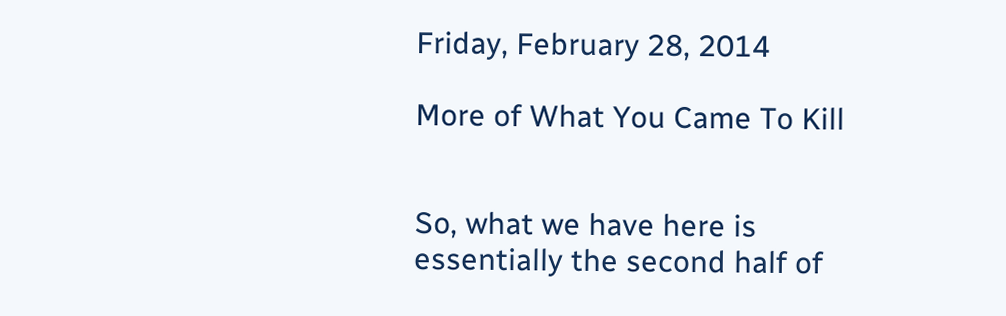Friday, February 28, 2014

More of What You Came To Kill


So, what we have here is essentially the second half of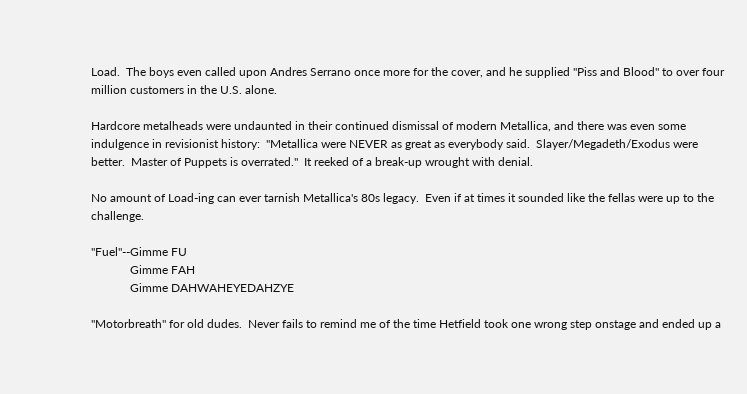Load.  The boys even called upon Andres Serrano once more for the cover, and he supplied "Piss and Blood" to over four million customers in the U.S. alone.

Hardcore metalheads were undaunted in their continued dismissal of modern Metallica, and there was even some indulgence in revisionist history:  "Metallica were NEVER as great as everybody said.  Slayer/Megadeth/Exodus were better.  Master of Puppets is overrated."  It reeked of a break-up wrought with denial.

No amount of Load-ing can ever tarnish Metallica's 80s legacy.  Even if at times it sounded like the fellas were up to the challenge.

"Fuel"--Gimme FU
             Gimme FAH
             Gimme DAHWAHEYEDAHZYE

"Motorbreath" for old dudes.  Never fails to remind me of the time Hetfield took one wrong step onstage and ended up a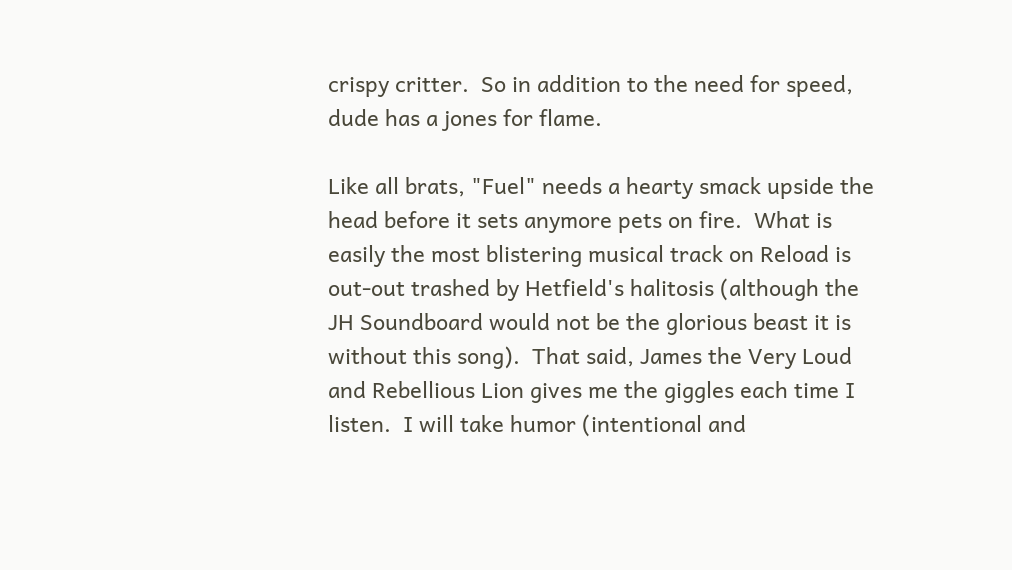crispy critter.  So in addition to the need for speed, dude has a jones for flame.

Like all brats, "Fuel" needs a hearty smack upside the head before it sets anymore pets on fire.  What is easily the most blistering musical track on Reload is out-out trashed by Hetfield's halitosis (although the JH Soundboard would not be the glorious beast it is without this song).  That said, James the Very Loud and Rebellious Lion gives me the giggles each time I listen.  I will take humor (intentional and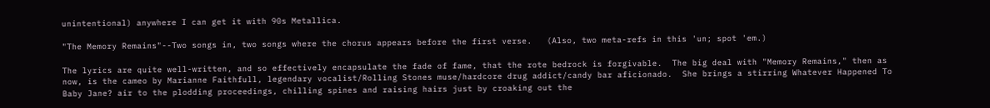unintentional) anywhere I can get it with 90s Metallica.

"The Memory Remains"--Two songs in, two songs where the chorus appears before the first verse.   (Also, two meta-refs in this 'un; spot 'em.)

The lyrics are quite well-written, and so effectively encapsulate the fade of fame, that the rote bedrock is forgivable.  The big deal with "Memory Remains," then as now, is the cameo by Marianne Faithfull, legendary vocalist/Rolling Stones muse/hardcore drug addict/candy bar aficionado.  She brings a stirring Whatever Happened To Baby Jane? air to the plodding proceedings, chilling spines and raising hairs just by croaking out the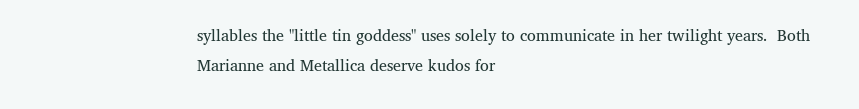syllables the "little tin goddess" uses solely to communicate in her twilight years.  Both Marianne and Metallica deserve kudos for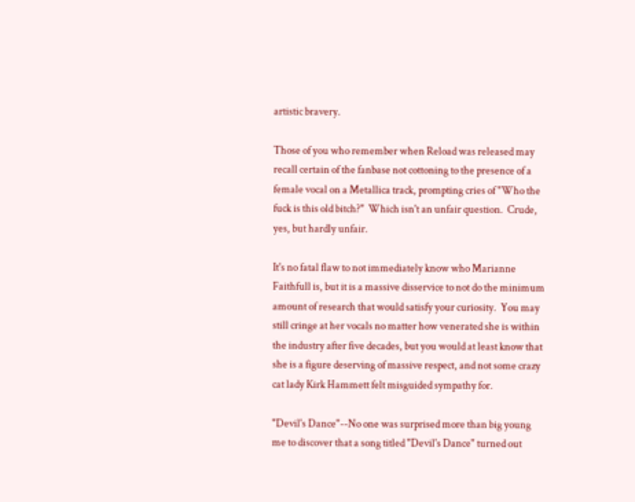artistic bravery.

Those of you who remember when Reload was released may recall certain of the fanbase not cottoning to the presence of a female vocal on a Metallica track, prompting cries of "Who the fuck is this old bitch?"  Which isn't an unfair question.  Crude, yes, but hardly unfair.

It's no fatal flaw to not immediately know who Marianne Faithfull is, but it is a massive disservice to not do the minimum amount of research that would satisfy your curiosity.  You may still cringe at her vocals no matter how venerated she is within the industry after five decades, but you would at least know that she is a figure deserving of massive respect, and not some crazy cat lady Kirk Hammett felt misguided sympathy for.

"Devil's Dance"--No one was surprised more than big young me to discover that a song titled "Devil's Dance" turned out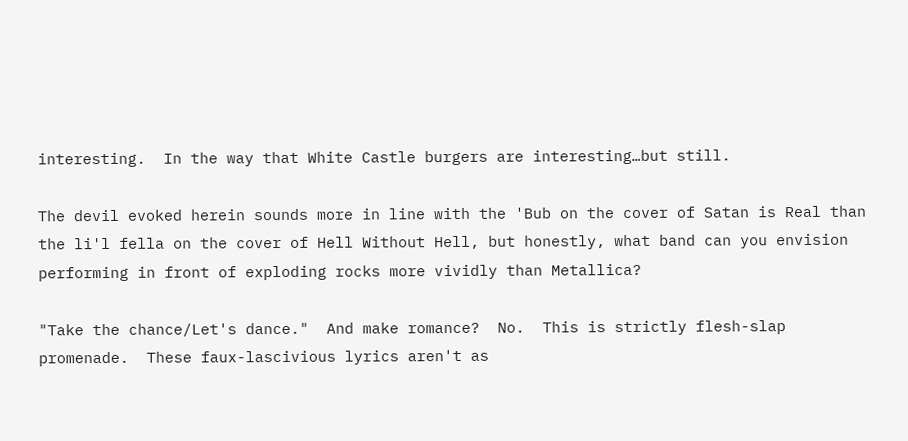interesting.  In the way that White Castle burgers are interesting…but still.

The devil evoked herein sounds more in line with the 'Bub on the cover of Satan is Real than the li'l fella on the cover of Hell Without Hell, but honestly, what band can you envision performing in front of exploding rocks more vividly than Metallica?

"Take the chance/Let's dance."  And make romance?  No.  This is strictly flesh-slap promenade.  These faux-lascivious lyrics aren't as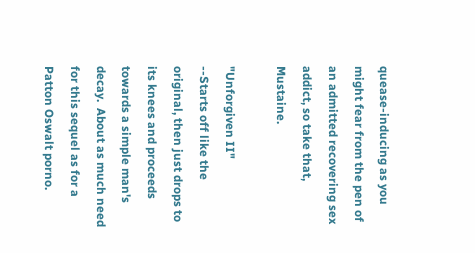quease-inducing as you might fear from the pen of an admitted recovering sex addict, so take that, Mustaine.

"Unforgiven II"
--Starts off like the original, then just drops to its knees and proceeds towards a simple man's decay.  About as much need for this sequel as for a Patton Oswalt porno.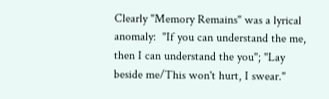Clearly "Memory Remains" was a lyrical anomaly:  "If you can understand the me, then I can understand the you"; "Lay beside me/This won't hurt, I swear."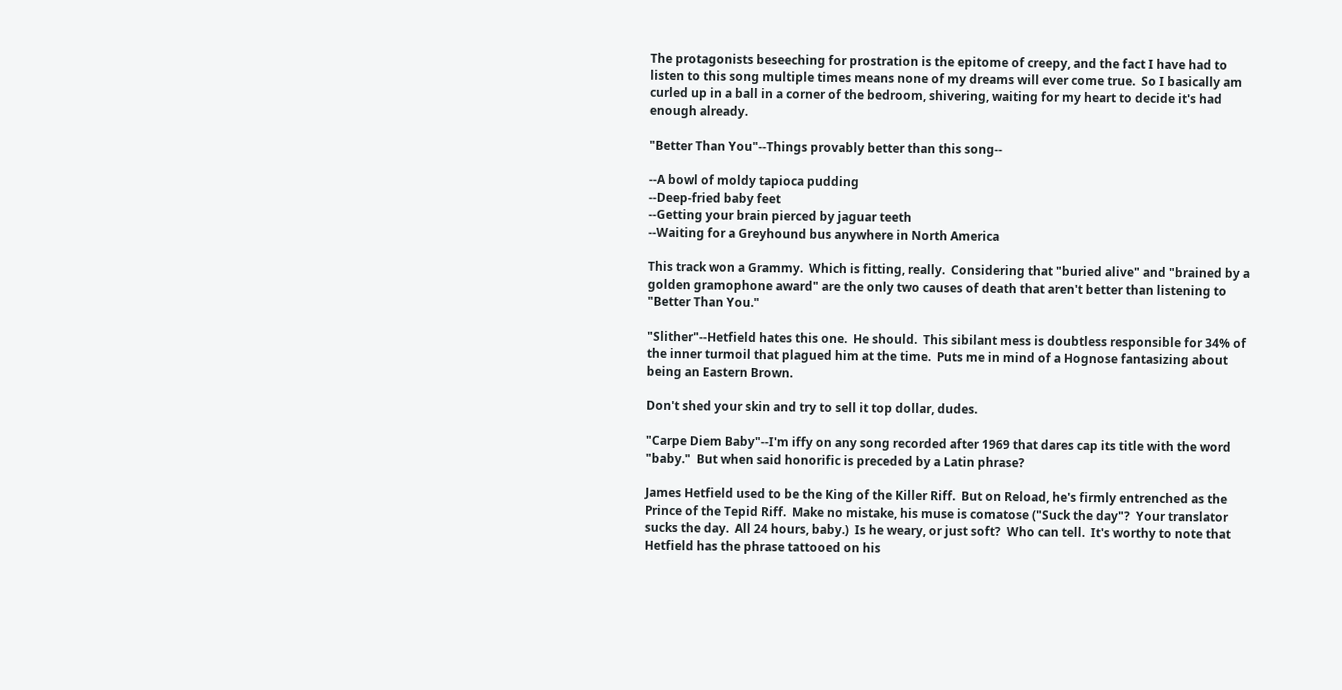The protagonists beseeching for prostration is the epitome of creepy, and the fact I have had to listen to this song multiple times means none of my dreams will ever come true.  So I basically am curled up in a ball in a corner of the bedroom, shivering, waiting for my heart to decide it's had enough already.

"Better Than You"--Things provably better than this song--

--A bowl of moldy tapioca pudding
--Deep-fried baby feet
--Getting your brain pierced by jaguar teeth
--Waiting for a Greyhound bus anywhere in North America

This track won a Grammy.  Which is fitting, really.  Considering that "buried alive" and "brained by a golden gramophone award" are the only two causes of death that aren't better than listening to "Better Than You."

"Slither"--Hetfield hates this one.  He should.  This sibilant mess is doubtless responsible for 34% of the inner turmoil that plagued him at the time.  Puts me in mind of a Hognose fantasizing about being an Eastern Brown.

Don't shed your skin and try to sell it top dollar, dudes.

"Carpe Diem Baby"--I'm iffy on any song recorded after 1969 that dares cap its title with the word "baby."  But when said honorific is preceded by a Latin phrase?

James Hetfield used to be the King of the Killer Riff.  But on Reload, he's firmly entrenched as the Prince of the Tepid Riff.  Make no mistake, his muse is comatose ("Suck the day"?  Your translator sucks the day.  All 24 hours, baby.)  Is he weary, or just soft?  Who can tell.  It's worthy to note that Hetfield has the phrase tattooed on his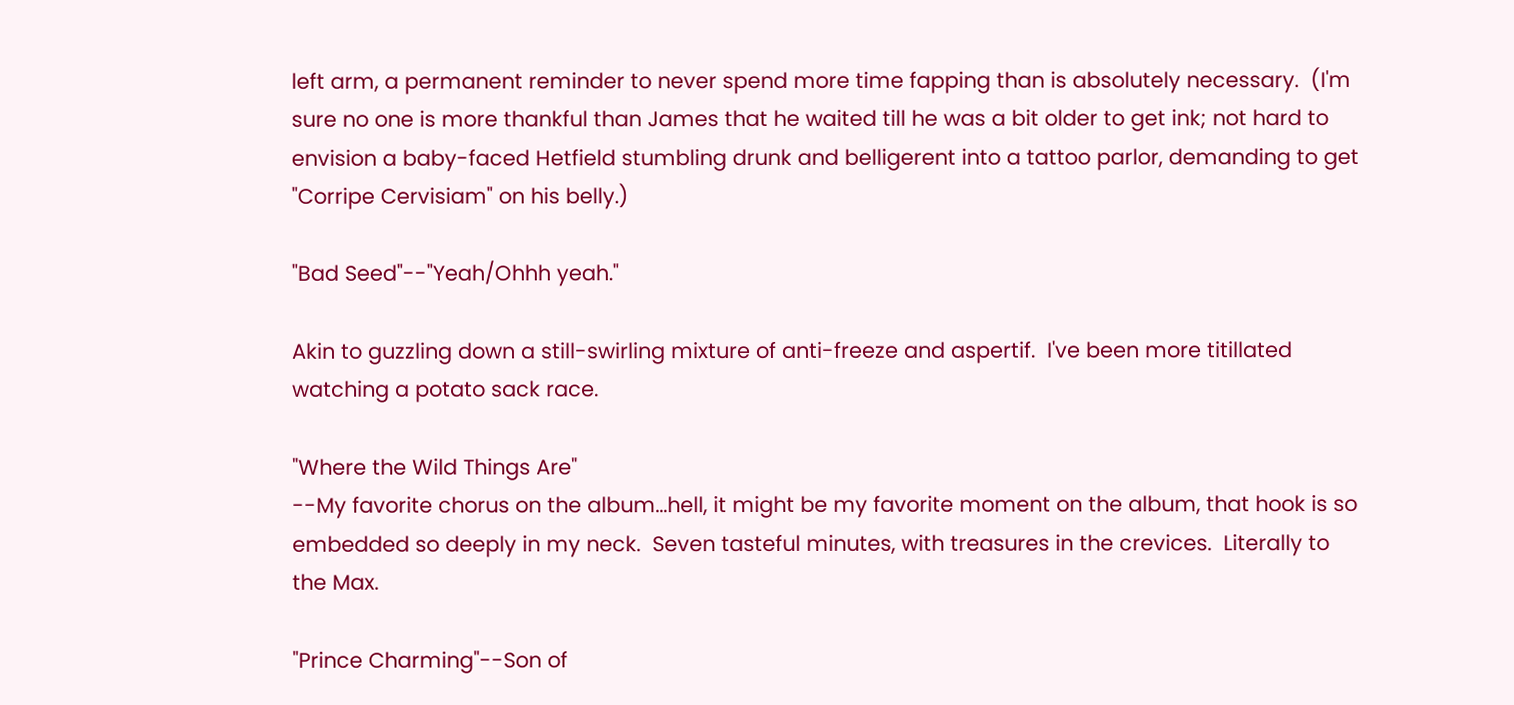left arm, a permanent reminder to never spend more time fapping than is absolutely necessary.  (I'm sure no one is more thankful than James that he waited till he was a bit older to get ink; not hard to envision a baby-faced Hetfield stumbling drunk and belligerent into a tattoo parlor, demanding to get "Corripe Cervisiam" on his belly.)

"Bad Seed"--"Yeah/Ohhh yeah."

Akin to guzzling down a still-swirling mixture of anti-freeze and aspertif.  I've been more titillated watching a potato sack race.

"Where the Wild Things Are"
--My favorite chorus on the album…hell, it might be my favorite moment on the album, that hook is so embedded so deeply in my neck.  Seven tasteful minutes, with treasures in the crevices.  Literally to the Max.

"Prince Charming"--Son of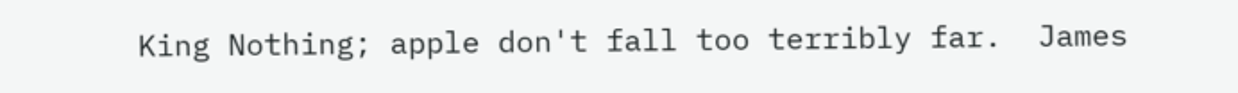King Nothing; apple don't fall too terribly far.  James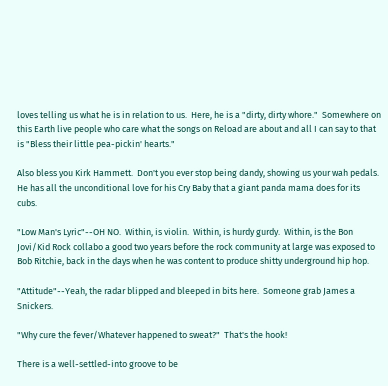loves telling us what he is in relation to us.  Here, he is a "dirty, dirty whore."  Somewhere on this Earth live people who care what the songs on Reload are about and all I can say to that is "Bless their little pea-pickin' hearts."

Also bless you Kirk Hammett.  Don't you ever stop being dandy, showing us your wah pedals.  He has all the unconditional love for his Cry Baby that a giant panda mama does for its cubs.

"Low Man's Lyric"--OH NO.  Within, is violin.  Within, is hurdy gurdy.  Within, is the Bon Jovi/Kid Rock collabo a good two years before the rock community at large was exposed to Bob Ritchie, back in the days when he was content to produce shitty underground hip hop.

"Attitude"--Yeah, the radar blipped and bleeped in bits here.  Someone grab James a Snickers.

"Why cure the fever/Whatever happened to sweat?"  That's the hook!

There is a well-settled-into groove to be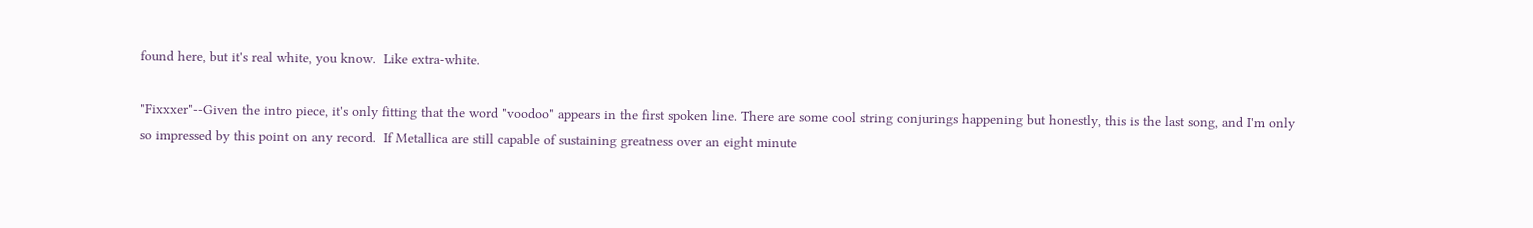found here, but it's real white, you know.  Like extra-white.

"Fixxxer"--Given the intro piece, it's only fitting that the word "voodoo" appears in the first spoken line. There are some cool string conjurings happening but honestly, this is the last song, and I'm only so impressed by this point on any record.  If Metallica are still capable of sustaining greatness over an eight minute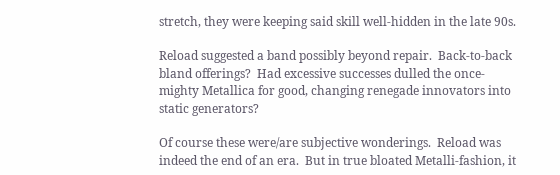stretch, they were keeping said skill well-hidden in the late 90s.

Reload suggested a band possibly beyond repair.  Back-to-back bland offerings?  Had excessive successes dulled the once-mighty Metallica for good, changing renegade innovators into static generators?

Of course these were/are subjective wonderings.  Reload was indeed the end of an era.  But in true bloated Metalli-fashion, it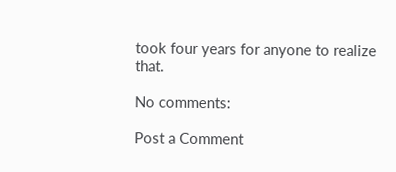took four years for anyone to realize that.

No comments:

Post a Comment